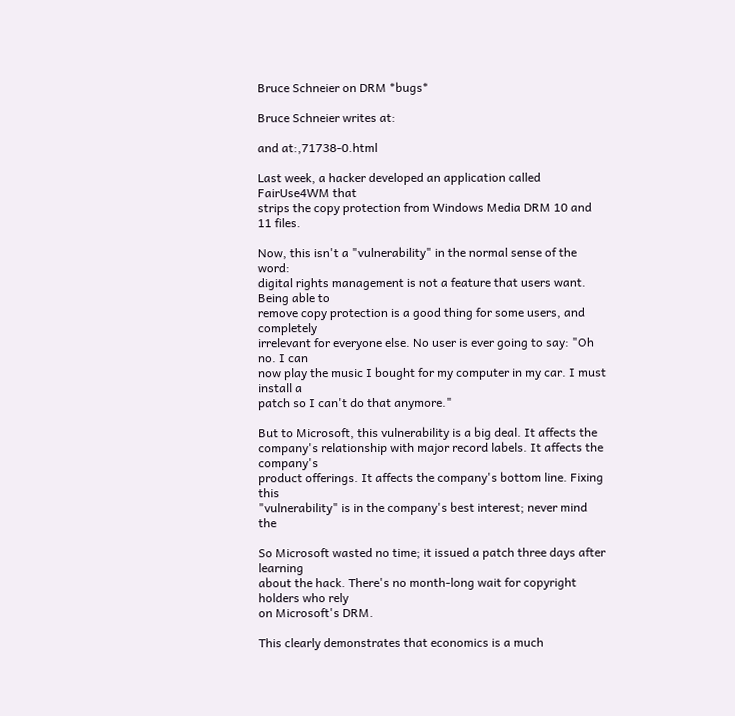Bruce Schneier on DRM *bugs*

Bruce Schneier writes at:

and at:,71738-0.html

Last week, a hacker developed an application called FairUse4WM that
strips the copy protection from Windows Media DRM 10 and 11 files.

Now, this isn't a "vulnerability" in the normal sense of the word:
digital rights management is not a feature that users want. Being able to
remove copy protection is a good thing for some users, and completely
irrelevant for everyone else. No user is ever going to say: "Oh no. I can
now play the music I bought for my computer in my car. I must install a
patch so I can't do that anymore."

But to Microsoft, this vulnerability is a big deal. It affects the
company's relationship with major record labels. It affects the company's
product offerings. It affects the company's bottom line. Fixing this
"vulnerability" is in the company's best interest; never mind the

So Microsoft wasted no time; it issued a patch three days after learning
about the hack. There's no month-long wait for copyright holders who rely
on Microsoft's DRM.

This clearly demonstrates that economics is a much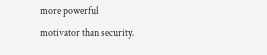more powerful
motivator than security.